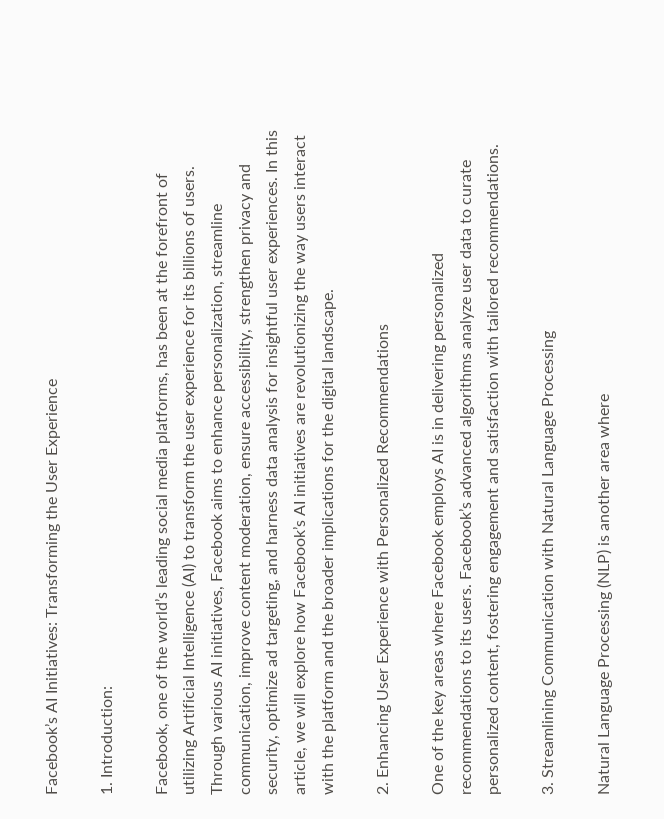Facebook’s AI Initiatives: Transforming the User Experience

1. Introduction:

Facebook, one of the world’s leading social media platforms, has been at the forefront of utilizing Artificial Intelligence (AI) to transform the user experience for its billions of users. Through various AI initiatives, Facebook aims to enhance personalization, streamline communication, improve content moderation, ensure accessibility, strengthen privacy and security, optimize ad targeting, and harness data analysis for insightful user experiences. In this article, we will explore how Facebook’s AI initiatives are revolutionizing the way users interact with the platform and the broader implications for the digital landscape.

2. Enhancing User Experience with Personalized Recommendations

One of the key areas where Facebook employs AI is in delivering personalized recommendations to its users. Facebook’s advanced algorithms analyze user data to curate personalized content, fostering engagement and satisfaction with tailored recommendations.

3. Streamlining Communication with Natural Language Processing

Natural Language Processing (NLP) is another area where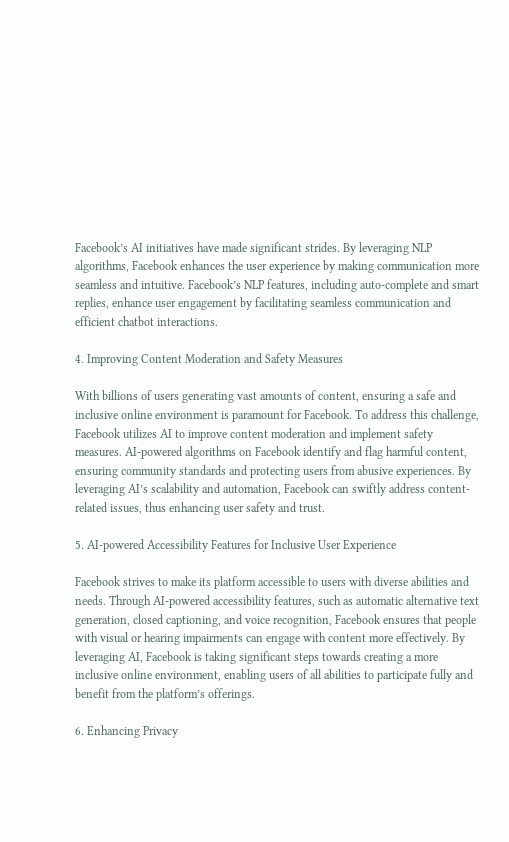Facebook’s AI initiatives have made significant strides. By leveraging NLP algorithms, Facebook enhances the user experience by making communication more seamless and intuitive. Facebook’s NLP features, including auto-complete and smart replies, enhance user engagement by facilitating seamless communication and efficient chatbot interactions.

4. Improving Content Moderation and Safety Measures

With billions of users generating vast amounts of content, ensuring a safe and inclusive online environment is paramount for Facebook. To address this challenge, Facebook utilizes AI to improve content moderation and implement safety measures. AI-powered algorithms on Facebook identify and flag harmful content, ensuring community standards and protecting users from abusive experiences. By leveraging AI’s scalability and automation, Facebook can swiftly address content-related issues, thus enhancing user safety and trust.

5. AI-powered Accessibility Features for Inclusive User Experience

Facebook strives to make its platform accessible to users with diverse abilities and needs. Through AI-powered accessibility features, such as automatic alternative text generation, closed captioning, and voice recognition, Facebook ensures that people with visual or hearing impairments can engage with content more effectively. By leveraging AI, Facebook is taking significant steps towards creating a more inclusive online environment, enabling users of all abilities to participate fully and benefit from the platform’s offerings.

6. Enhancing Privacy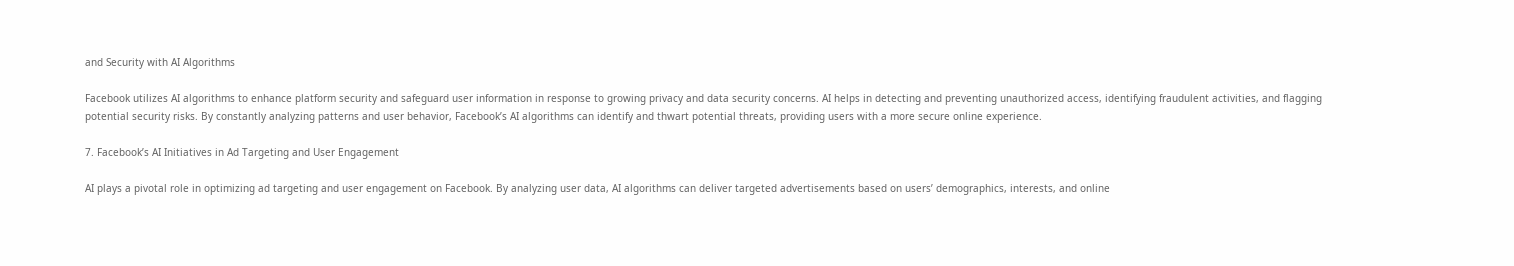and Security with AI Algorithms

Facebook utilizes AI algorithms to enhance platform security and safeguard user information in response to growing privacy and data security concerns. AI helps in detecting and preventing unauthorized access, identifying fraudulent activities, and flagging potential security risks. By constantly analyzing patterns and user behavior, Facebook’s AI algorithms can identify and thwart potential threats, providing users with a more secure online experience.

7. Facebook’s AI Initiatives in Ad Targeting and User Engagement

AI plays a pivotal role in optimizing ad targeting and user engagement on Facebook. By analyzing user data, AI algorithms can deliver targeted advertisements based on users’ demographics, interests, and online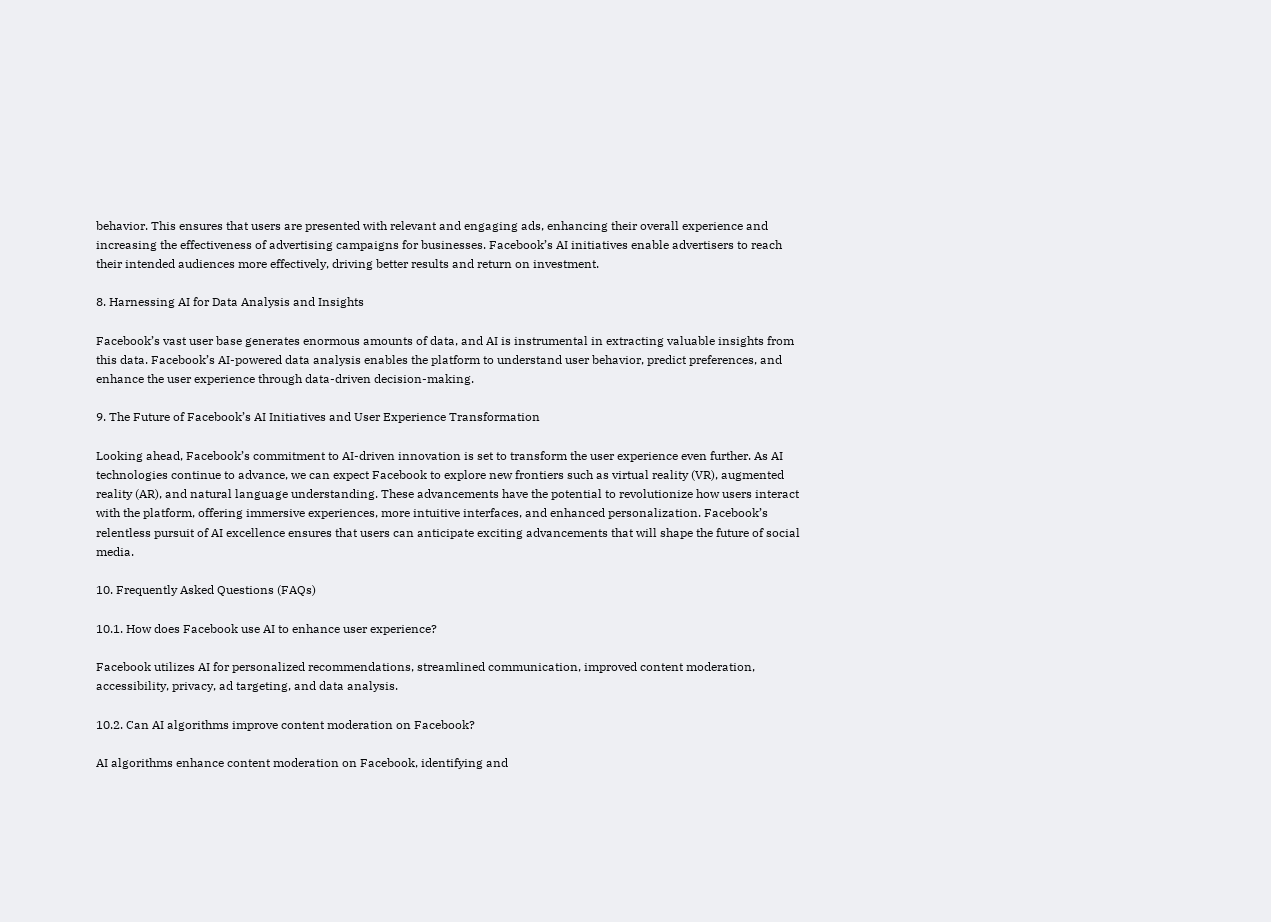behavior. This ensures that users are presented with relevant and engaging ads, enhancing their overall experience and increasing the effectiveness of advertising campaigns for businesses. Facebook’s AI initiatives enable advertisers to reach their intended audiences more effectively, driving better results and return on investment.

8. Harnessing AI for Data Analysis and Insights

Facebook’s vast user base generates enormous amounts of data, and AI is instrumental in extracting valuable insights from this data. Facebook’s AI-powered data analysis enables the platform to understand user behavior, predict preferences, and enhance the user experience through data-driven decision-making.

9. The Future of Facebook’s AI Initiatives and User Experience Transformation

Looking ahead, Facebook’s commitment to AI-driven innovation is set to transform the user experience even further. As AI technologies continue to advance, we can expect Facebook to explore new frontiers such as virtual reality (VR), augmented reality (AR), and natural language understanding. These advancements have the potential to revolutionize how users interact with the platform, offering immersive experiences, more intuitive interfaces, and enhanced personalization. Facebook’s relentless pursuit of AI excellence ensures that users can anticipate exciting advancements that will shape the future of social media.

10. Frequently Asked Questions (FAQs)

10.1. How does Facebook use AI to enhance user experience?

Facebook utilizes AI for personalized recommendations, streamlined communication, improved content moderation, accessibility, privacy, ad targeting, and data analysis.

10.2. Can AI algorithms improve content moderation on Facebook?

AI algorithms enhance content moderation on Facebook, identifying and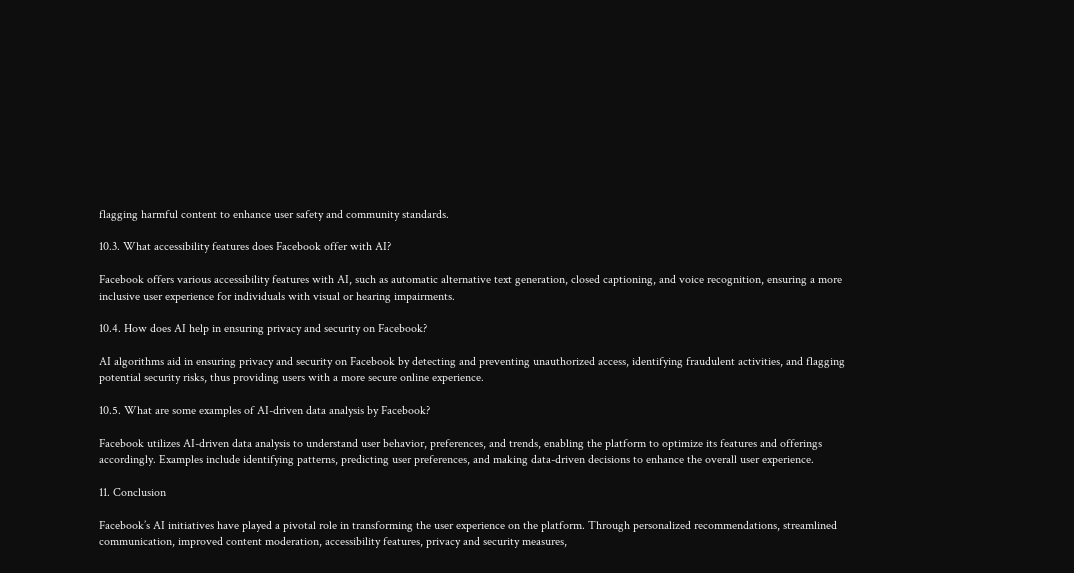flagging harmful content to enhance user safety and community standards.

10.3. What accessibility features does Facebook offer with AI?

Facebook offers various accessibility features with AI, such as automatic alternative text generation, closed captioning, and voice recognition, ensuring a more inclusive user experience for individuals with visual or hearing impairments.

10.4. How does AI help in ensuring privacy and security on Facebook?

AI algorithms aid in ensuring privacy and security on Facebook by detecting and preventing unauthorized access, identifying fraudulent activities, and flagging potential security risks, thus providing users with a more secure online experience.

10.5. What are some examples of AI-driven data analysis by Facebook?

Facebook utilizes AI-driven data analysis to understand user behavior, preferences, and trends, enabling the platform to optimize its features and offerings accordingly. Examples include identifying patterns, predicting user preferences, and making data-driven decisions to enhance the overall user experience.

11. Conclusion

Facebook’s AI initiatives have played a pivotal role in transforming the user experience on the platform. Through personalized recommendations, streamlined communication, improved content moderation, accessibility features, privacy and security measures,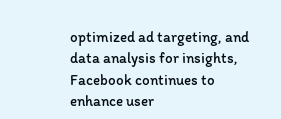optimized ad targeting, and data analysis for insights, Facebook continues to enhance user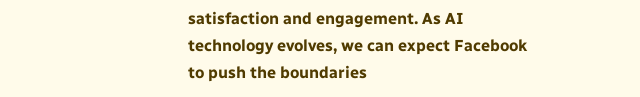satisfaction and engagement. As AI technology evolves, we can expect Facebook to push the boundaries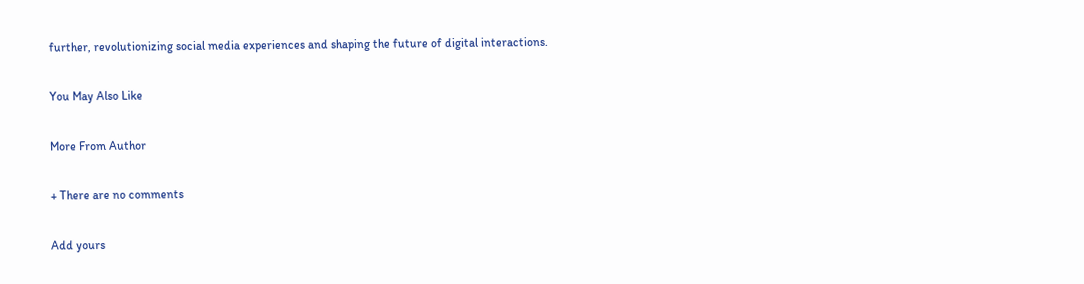further, revolutionizing social media experiences and shaping the future of digital interactions.

You May Also Like

More From Author

+ There are no comments

Add yours